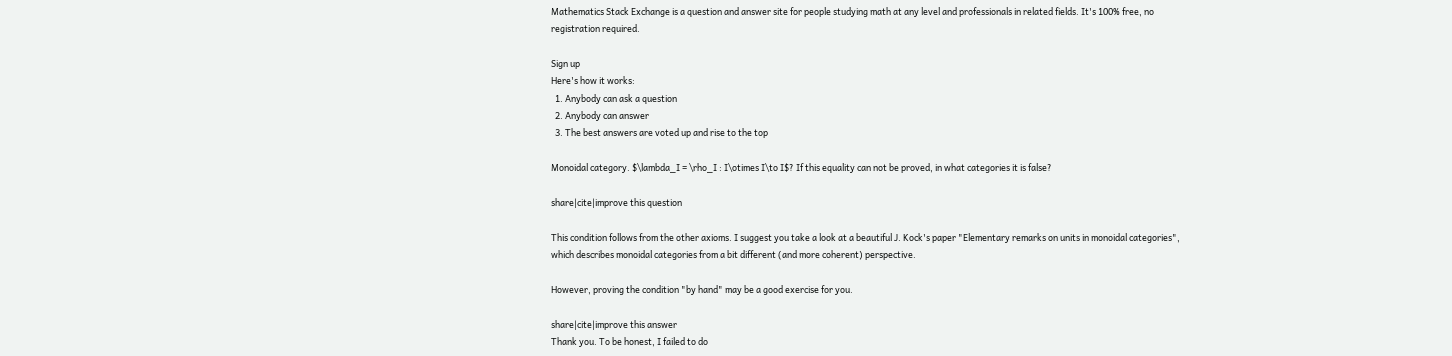Mathematics Stack Exchange is a question and answer site for people studying math at any level and professionals in related fields. It's 100% free, no registration required.

Sign up
Here's how it works:
  1. Anybody can ask a question
  2. Anybody can answer
  3. The best answers are voted up and rise to the top

Monoidal category. $\lambda_I = \rho_I : I\otimes I\to I$? If this equality can not be proved, in what categories it is false?

share|cite|improve this question

This condition follows from the other axioms. I suggest you take a look at a beautiful J. Kock's paper "Elementary remarks on units in monoidal categories", which describes monoidal categories from a bit different (and more coherent) perspective.

However, proving the condition "by hand" may be a good exercise for you.

share|cite|improve this answer
Thank you. To be honest, I failed to do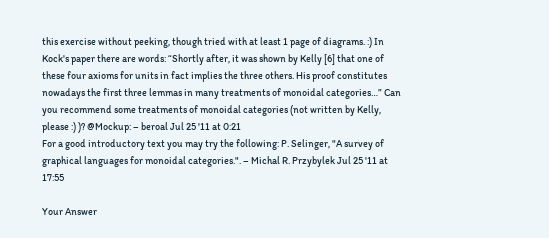this exercise without peeking, though tried with at least 1 page of diagrams. :) In Kock's paper there are words: “Shortly after, it was shown by Kelly [6] that one of these four axioms for units in fact implies the three others. His proof constitutes nowadays the first three lemmas in many treatments of monoidal categories…” Can you recommend some treatments of monoidal categories (not written by Kelly, please :) )? @Mockup: – beroal Jul 25 '11 at 0:21
For a good introductory text you may try the following: P. Selinger, "A survey of graphical languages for monoidal categories.". – Michal R. Przybylek Jul 25 '11 at 17:55

Your Answer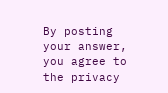By posting your answer, you agree to the privacy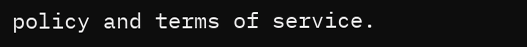policy and terms of service.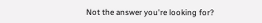Not the answer you're looking for?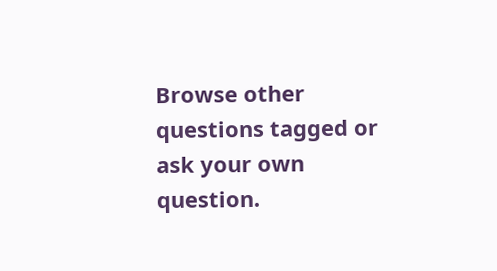Browse other questions tagged or ask your own question.